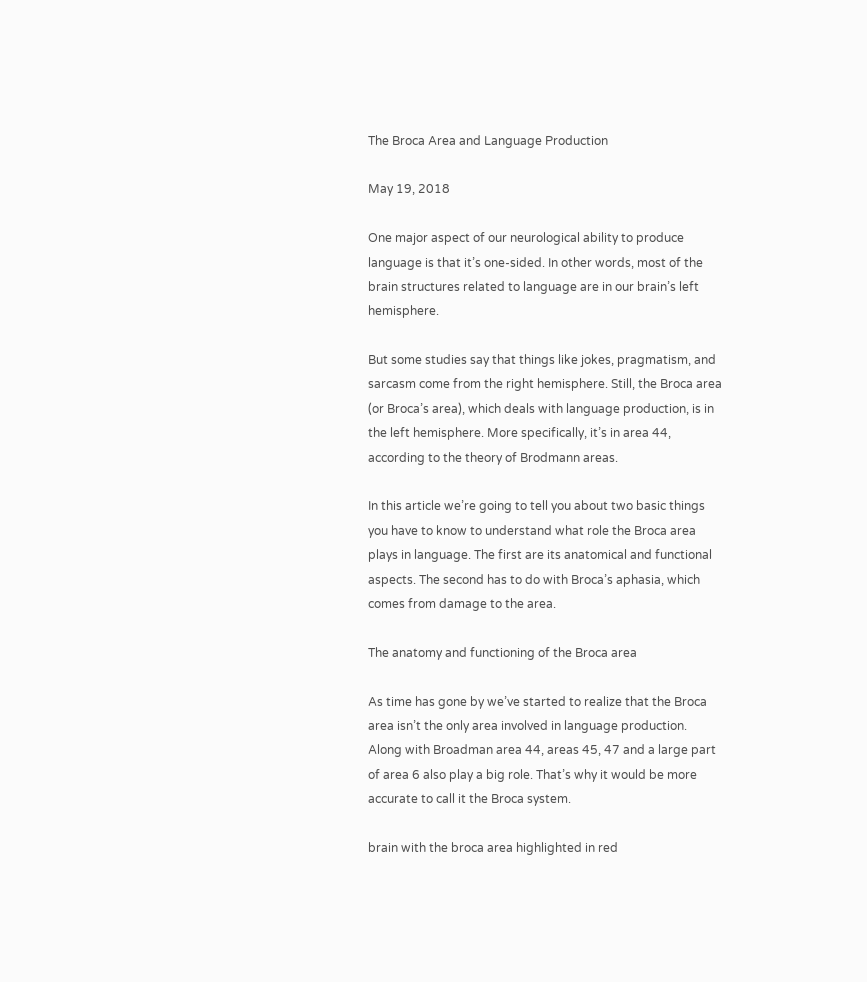The Broca Area and Language Production

May 19, 2018

One major aspect of our neurological ability to produce language is that it’s one-sided. In other words, most of the brain structures related to language are in our brain’s left hemisphere.

But some studies say that things like jokes, pragmatism, and sarcasm come from the right hemisphere. Still, the Broca area (or Broca’s area), which deals with language production, is in the left hemisphere. More specifically, it’s in area 44, according to the theory of Brodmann areas.

In this article we’re going to tell you about two basic things you have to know to understand what role the Broca area plays in language. The first are its anatomical and functional aspects. The second has to do with Broca’s aphasia, which comes from damage to the area.

The anatomy and functioning of the Broca area

As time has gone by we’ve started to realize that the Broca area isn’t the only area involved in language production. Along with Broadman area 44, areas 45, 47 and a large part of area 6 also play a big role. That’s why it would be more accurate to call it the Broca system.

brain with the broca area highlighted in red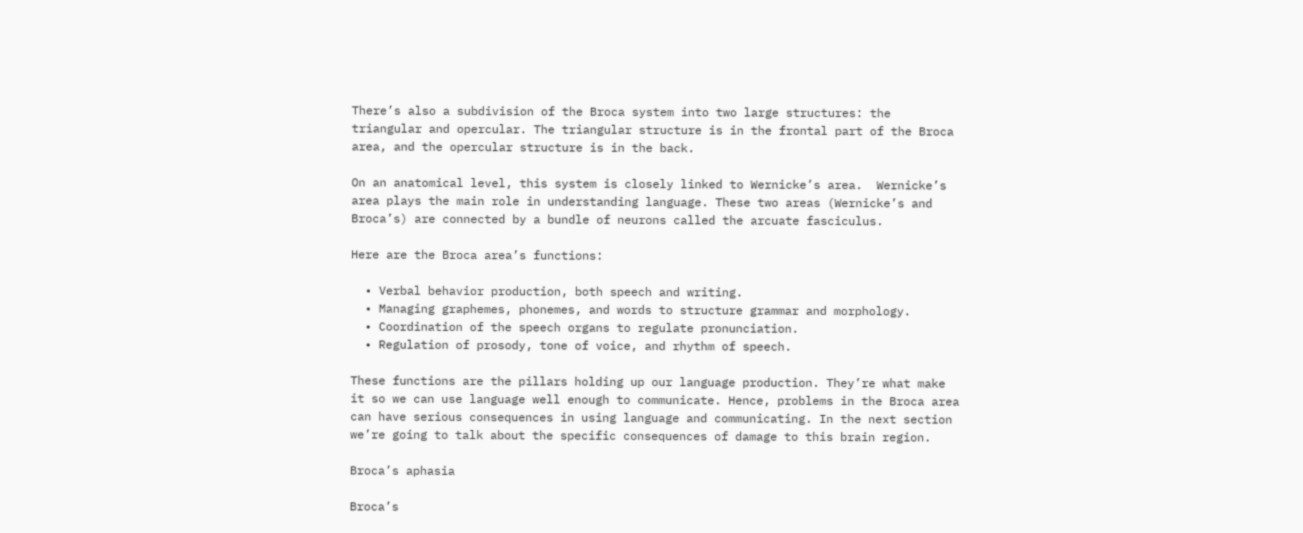There’s also a subdivision of the Broca system into two large structures: the triangular and opercular. The triangular structure is in the frontal part of the Broca area, and the opercular structure is in the back.

On an anatomical level, this system is closely linked to Wernicke’s area.  Wernicke’s area plays the main role in understanding language. These two areas (Wernicke’s and Broca’s) are connected by a bundle of neurons called the arcuate fasciculus.

Here are the Broca area’s functions:

  • Verbal behavior production, both speech and writing.
  • Managing graphemes, phonemes, and words to structure grammar and morphology.
  • Coordination of the speech organs to regulate pronunciation.
  • Regulation of prosody, tone of voice, and rhythm of speech.

These functions are the pillars holding up our language production. They’re what make it so we can use language well enough to communicate. Hence, problems in the Broca area can have serious consequences in using language and communicating. In the next section we’re going to talk about the specific consequences of damage to this brain region.

Broca’s aphasia

Broca’s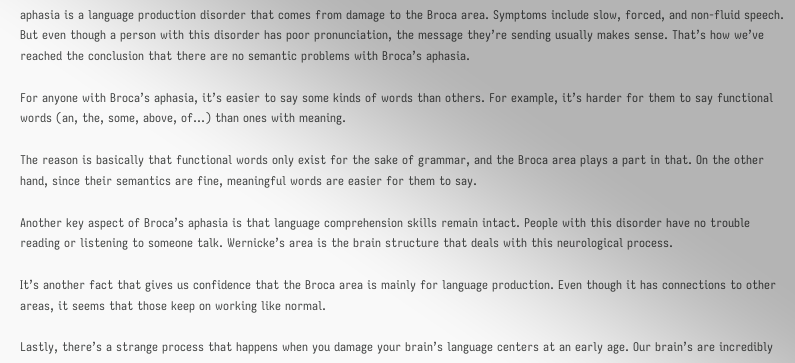aphasia is a language production disorder that comes from damage to the Broca area. Symptoms include slow, forced, and non-fluid speech. But even though a person with this disorder has poor pronunciation, the message they’re sending usually makes sense. That’s how we’ve reached the conclusion that there are no semantic problems with Broca’s aphasia.

For anyone with Broca’s aphasia, it’s easier to say some kinds of words than others. For example, it’s harder for them to say functional words (an, the, some, above, of…) than ones with meaning.

The reason is basically that functional words only exist for the sake of grammar, and the Broca area plays a part in that. On the other hand, since their semantics are fine, meaningful words are easier for them to say.

Another key aspect of Broca’s aphasia is that language comprehension skills remain intact. People with this disorder have no trouble reading or listening to someone talk. Wernicke’s area is the brain structure that deals with this neurological process.

It’s another fact that gives us confidence that the Broca area is mainly for language production. Even though it has connections to other areas, it seems that those keep on working like normal.

Lastly, there’s a strange process that happens when you damage your brain’s language centers at an early age. Our brain’s are incredibly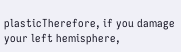plasticTherefore, if you damage your left hemisphere,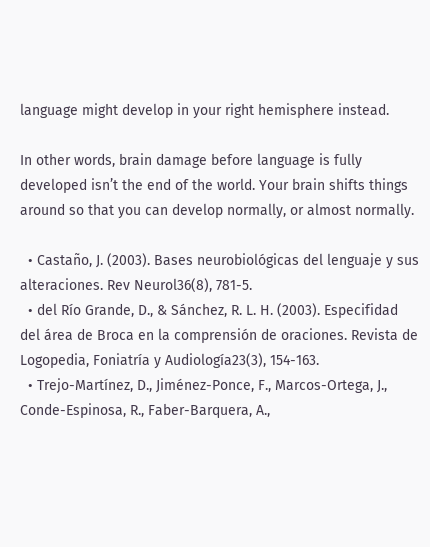language might develop in your right hemisphere instead.

In other words, brain damage before language is fully developed isn’t the end of the world. Your brain shifts things around so that you can develop normally, or almost normally.

  • Castaño, J. (2003). Bases neurobiológicas del lenguaje y sus alteraciones. Rev Neurol36(8), 781-5.
  • del Río Grande, D., & Sánchez, R. L. H. (2003). Especifidad del área de Broca en la comprensión de oraciones. Revista de Logopedia, Foniatría y Audiología23(3), 154-163.
  • Trejo-Martínez, D., Jiménez-Ponce, F., Marcos-Ortega, J., Conde-Espinosa, R., Faber-Barquera, A.,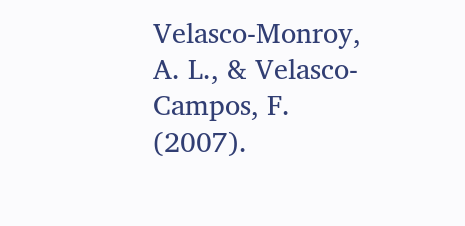Velasco-Monroy, A. L., & Velasco-Campos, F. (2007).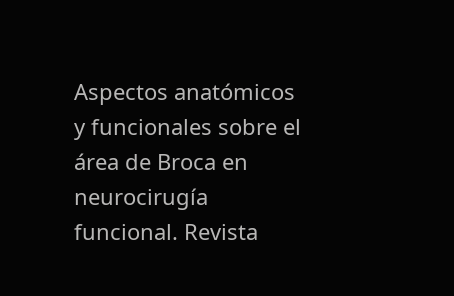Aspectos anatómicos y funcionales sobre el área de Broca en neurocirugía funcional. Revista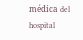médica del hospital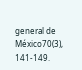general de México70(3), 141-149.